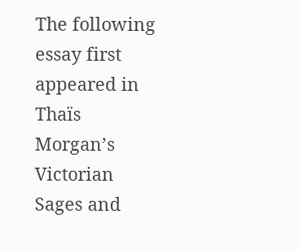The following essay first appeared in Thaïs Morgan’s Victorian Sages and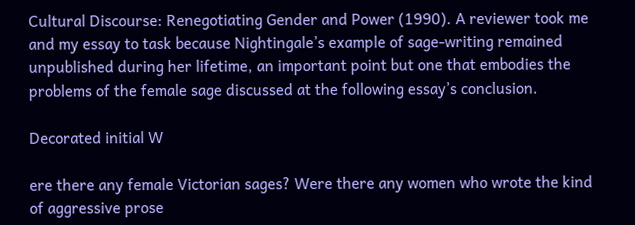Cultural Discourse: Renegotiating Gender and Power (1990). A reviewer took me and my essay to task because Nightingale’s example of sage-writing remained unpublished during her lifetime, an important point but one that embodies the problems of the female sage discussed at the following essay’s conclusion.

Decorated initial W

ere there any female Victorian sages? Were there any women who wrote the kind of aggressive prose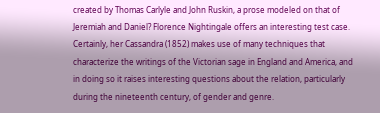created by Thomas Carlyle and John Ruskin, a prose modeled on that of Jeremiah and Daniel? Florence Nightingale offers an interesting test case. Certainly, her Cassandra (1852) makes use of many techniques that characterize the writings of the Victorian sage in England and America, and in doing so it raises interesting questions about the relation, particularly during the nineteenth century, of gender and genre.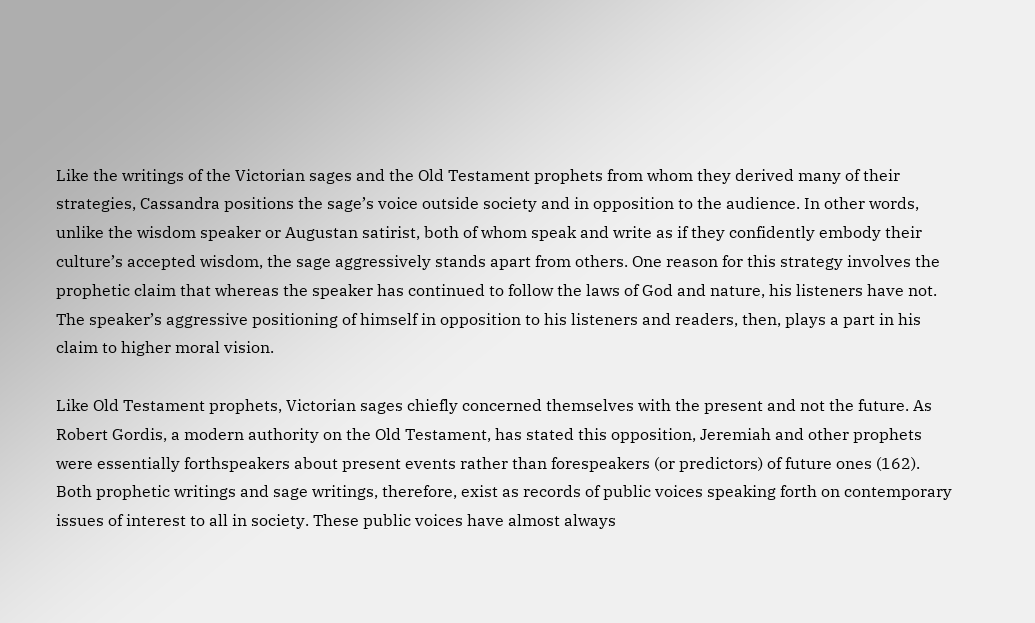Like the writings of the Victorian sages and the Old Testament prophets from whom they derived many of their strategies, Cassandra positions the sage’s voice outside society and in opposition to the audience. In other words, unlike the wisdom speaker or Augustan satirist, both of whom speak and write as if they confidently embody their culture’s accepted wisdom, the sage aggressively stands apart from others. One reason for this strategy involves the prophetic claim that whereas the speaker has continued to follow the laws of God and nature, his listeners have not. The speaker’s aggressive positioning of himself in opposition to his listeners and readers, then, plays a part in his claim to higher moral vision.

Like Old Testament prophets, Victorian sages chiefly concerned themselves with the present and not the future. As Robert Gordis, a modern authority on the Old Testament, has stated this opposition, Jeremiah and other prophets were essentially forthspeakers about present events rather than forespeakers (or predictors) of future ones (162). Both prophetic writings and sage writings, therefore, exist as records of public voices speaking forth on contemporary issues of interest to all in society. These public voices have almost always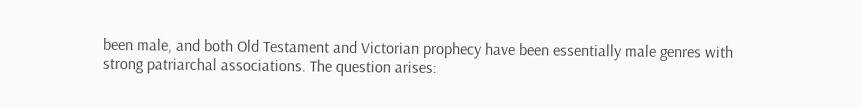been male, and both Old Testament and Victorian prophecy have been essentially male genres with strong patriarchal associations. The question arises: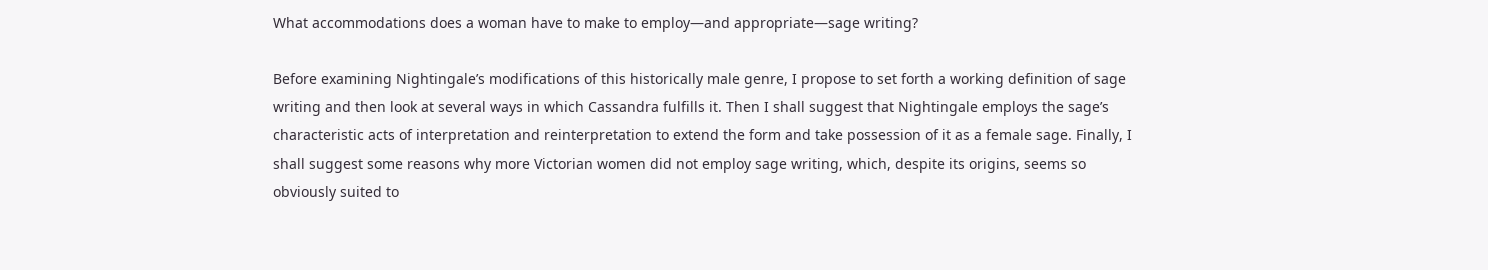What accommodations does a woman have to make to employ—and appropriate—sage writing?

Before examining Nightingale’s modifications of this historically male genre, I propose to set forth a working definition of sage writing and then look at several ways in which Cassandra fulfills it. Then I shall suggest that Nightingale employs the sage’s characteristic acts of interpretation and reinterpretation to extend the form and take possession of it as a female sage. Finally, I shall suggest some reasons why more Victorian women did not employ sage writing, which, despite its origins, seems so obviously suited to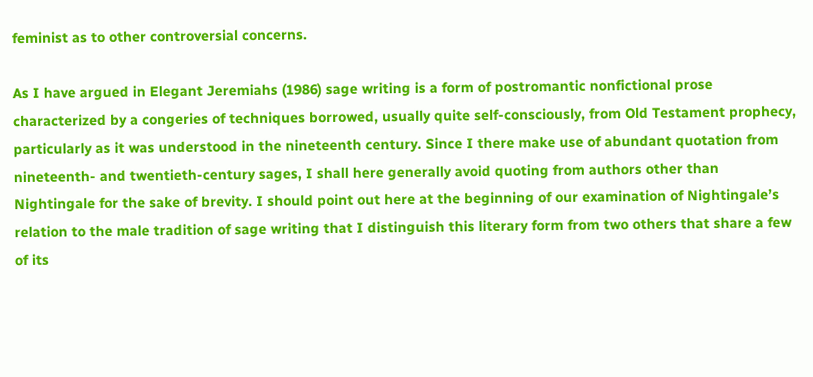feminist as to other controversial concerns.

As I have argued in Elegant Jeremiahs (1986) sage writing is a form of postromantic nonfictional prose characterized by a congeries of techniques borrowed, usually quite self-consciously, from Old Testament prophecy, particularly as it was understood in the nineteenth century. Since I there make use of abundant quotation from nineteenth- and twentieth-century sages, I shall here generally avoid quoting from authors other than Nightingale for the sake of brevity. I should point out here at the beginning of our examination of Nightingale’s relation to the male tradition of sage writing that I distinguish this literary form from two others that share a few of its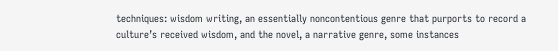techniques: wisdom writing, an essentially noncontentious genre that purports to record a culture’s received wisdom, and the novel, a narrative genre, some instances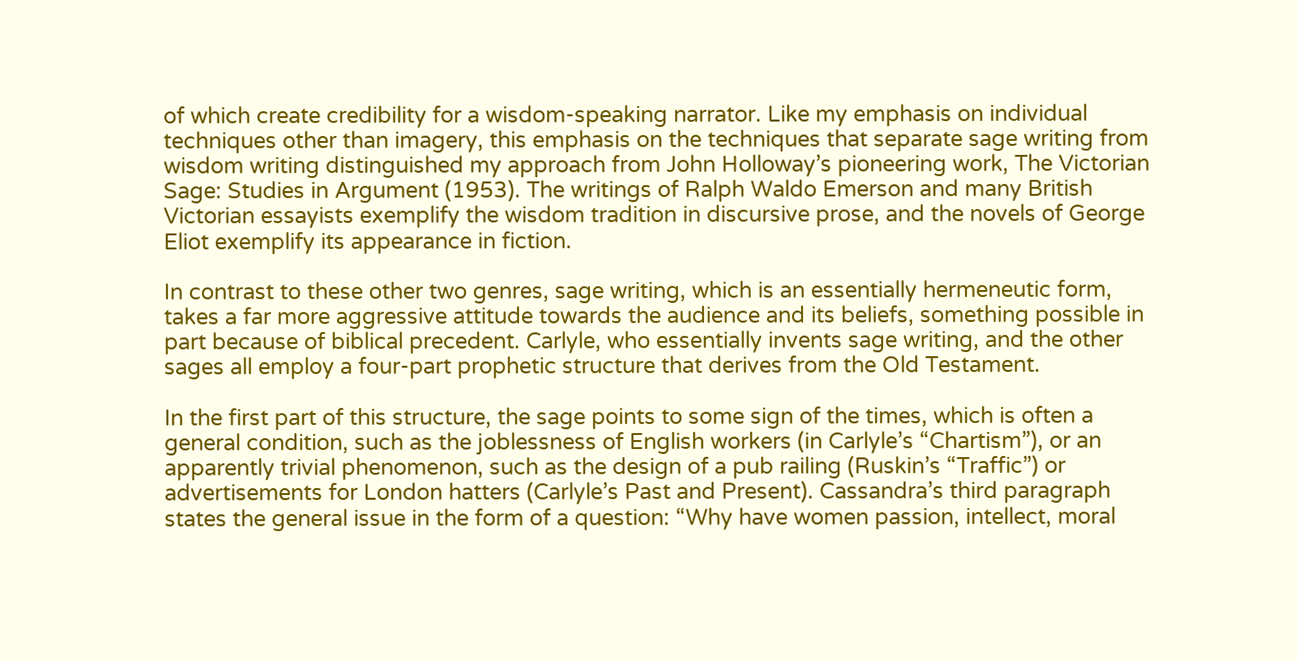of which create credibility for a wisdom-speaking narrator. Like my emphasis on individual techniques other than imagery, this emphasis on the techniques that separate sage writing from wisdom writing distinguished my approach from John Holloway’s pioneering work, The Victorian Sage: Studies in Argument (1953). The writings of Ralph Waldo Emerson and many British Victorian essayists exemplify the wisdom tradition in discursive prose, and the novels of George Eliot exemplify its appearance in fiction.

In contrast to these other two genres, sage writing, which is an essentially hermeneutic form, takes a far more aggressive attitude towards the audience and its beliefs, something possible in part because of biblical precedent. Carlyle, who essentially invents sage writing, and the other sages all employ a four-part prophetic structure that derives from the Old Testament.

In the first part of this structure, the sage points to some sign of the times, which is often a general condition, such as the joblessness of English workers (in Carlyle’s “Chartism”), or an apparently trivial phenomenon, such as the design of a pub railing (Ruskin’s “Traffic”) or advertisements for London hatters (Carlyle’s Past and Present). Cassandra’s third paragraph states the general issue in the form of a question: “Why have women passion, intellect, moral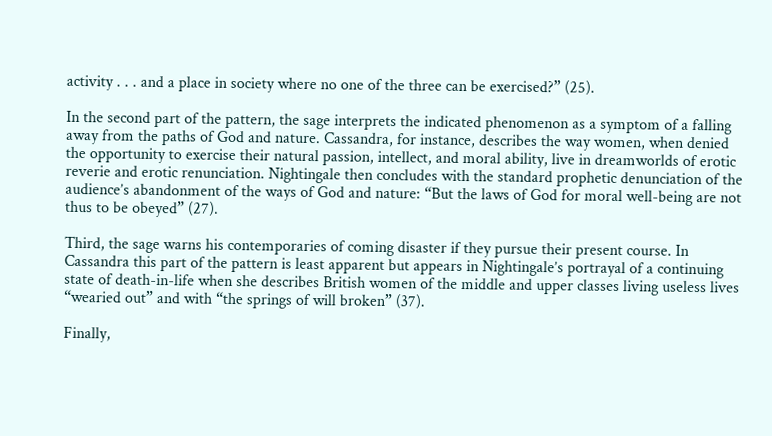activity . . . and a place in society where no one of the three can be exercised?” (25).

In the second part of the pattern, the sage interprets the indicated phenomenon as a symptom of a falling away from the paths of God and nature. Cassandra, for instance, describes the way women, when denied the opportunity to exercise their natural passion, intellect, and moral ability, live in dreamworlds of erotic reverie and erotic renunciation. Nightingale then concludes with the standard prophetic denunciation of the audience’s abandonment of the ways of God and nature: “But the laws of God for moral well-being are not thus to be obeyed” (27).

Third, the sage warns his contemporaries of coming disaster if they pursue their present course. In Cassandra this part of the pattern is least apparent but appears in Nightingale’s portrayal of a continuing state of death-in-life when she describes British women of the middle and upper classes living useless lives “wearied out” and with “the springs of will broken” (37).

Finally,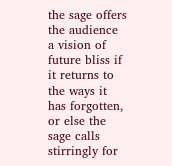the sage offers the audience a vision of future bliss if it returns to the ways it has forgotten, or else the sage calls stirringly for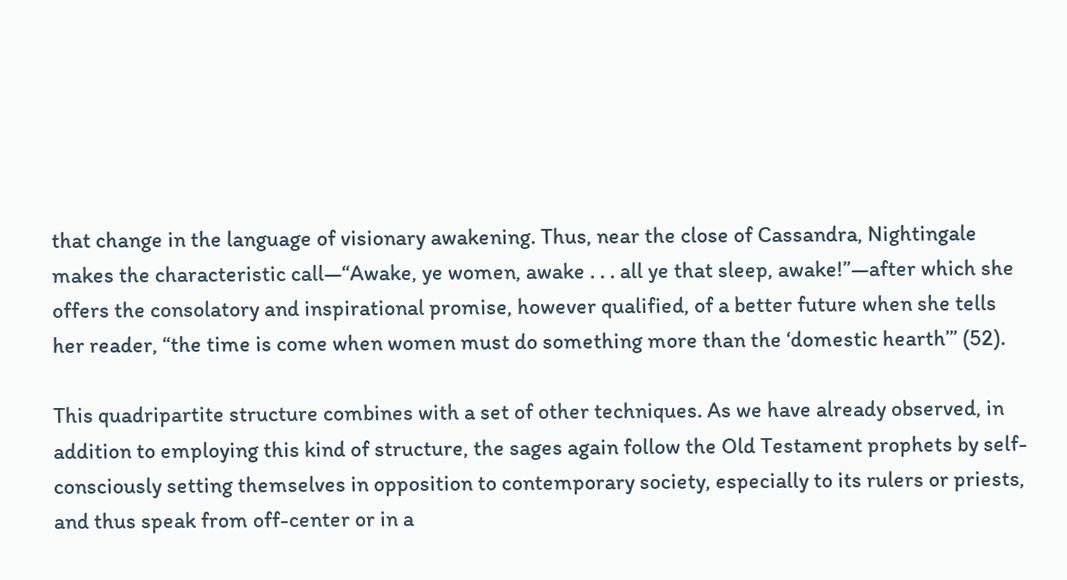that change in the language of visionary awakening. Thus, near the close of Cassandra, Nightingale makes the characteristic call—“Awake, ye women, awake . . . all ye that sleep, awake!”—after which she offers the consolatory and inspirational promise, however qualified, of a better future when she tells her reader, “the time is come when women must do something more than the ‘domestic hearth’” (52).

This quadripartite structure combines with a set of other techniques. As we have already observed, in addition to employing this kind of structure, the sages again follow the Old Testament prophets by self-consciously setting themselves in opposition to contemporary society, especially to its rulers or priests, and thus speak from off-center or in a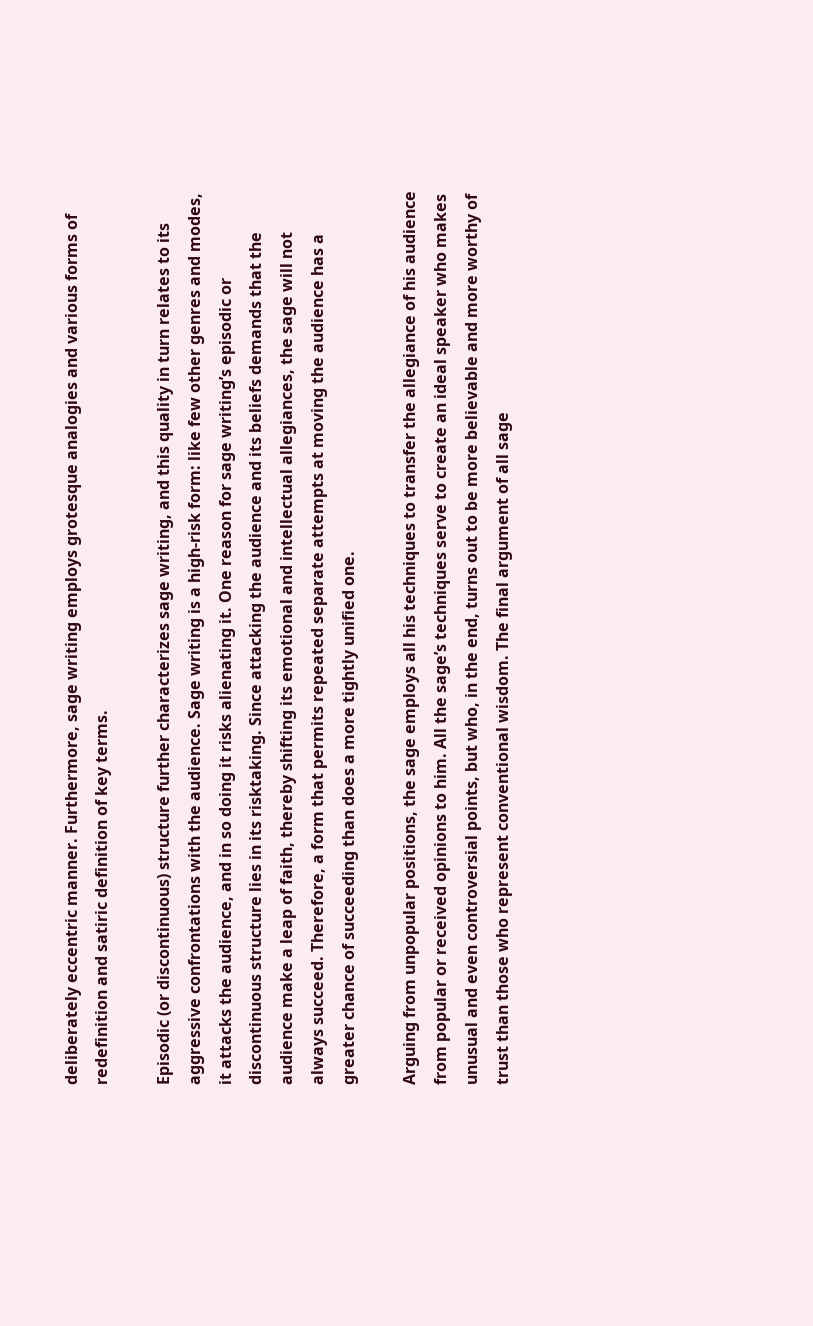deliberately eccentric manner. Furthermore, sage writing employs grotesque analogies and various forms of redefinition and satiric definition of key terms.

Episodic (or discontinuous) structure further characterizes sage writing, and this quality in turn relates to its aggressive confrontations with the audience. Sage writing is a high-risk form: like few other genres and modes, it attacks the audience, and in so doing it risks alienating it. One reason for sage writing’s episodic or discontinuous structure lies in its risktaking. Since attacking the audience and its beliefs demands that the audience make a leap of faith, thereby shifting its emotional and intellectual allegiances, the sage will not always succeed. Therefore, a form that permits repeated separate attempts at moving the audience has a greater chance of succeeding than does a more tightly unified one.

Arguing from unpopular positions, the sage employs all his techniques to transfer the allegiance of his audience from popular or received opinions to him. All the sage’s techniques serve to create an ideal speaker who makes unusual and even controversial points, but who, in the end, turns out to be more believable and more worthy of trust than those who represent conventional wisdom. The final argument of all sage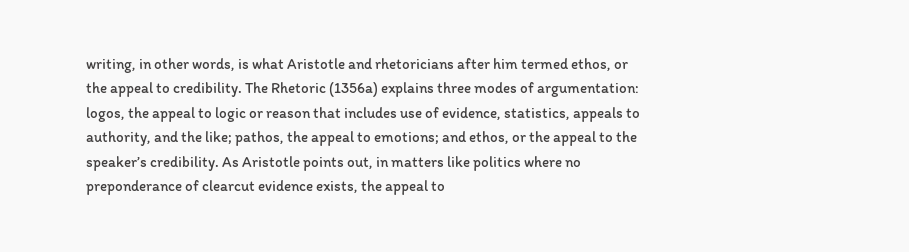writing, in other words, is what Aristotle and rhetoricians after him termed ethos, or the appeal to credibility. The Rhetoric (1356a) explains three modes of argumentation: logos, the appeal to logic or reason that includes use of evidence, statistics, appeals to authority, and the like; pathos, the appeal to emotions; and ethos, or the appeal to the speaker’s credibility. As Aristotle points out, in matters like politics where no preponderance of clearcut evidence exists, the appeal to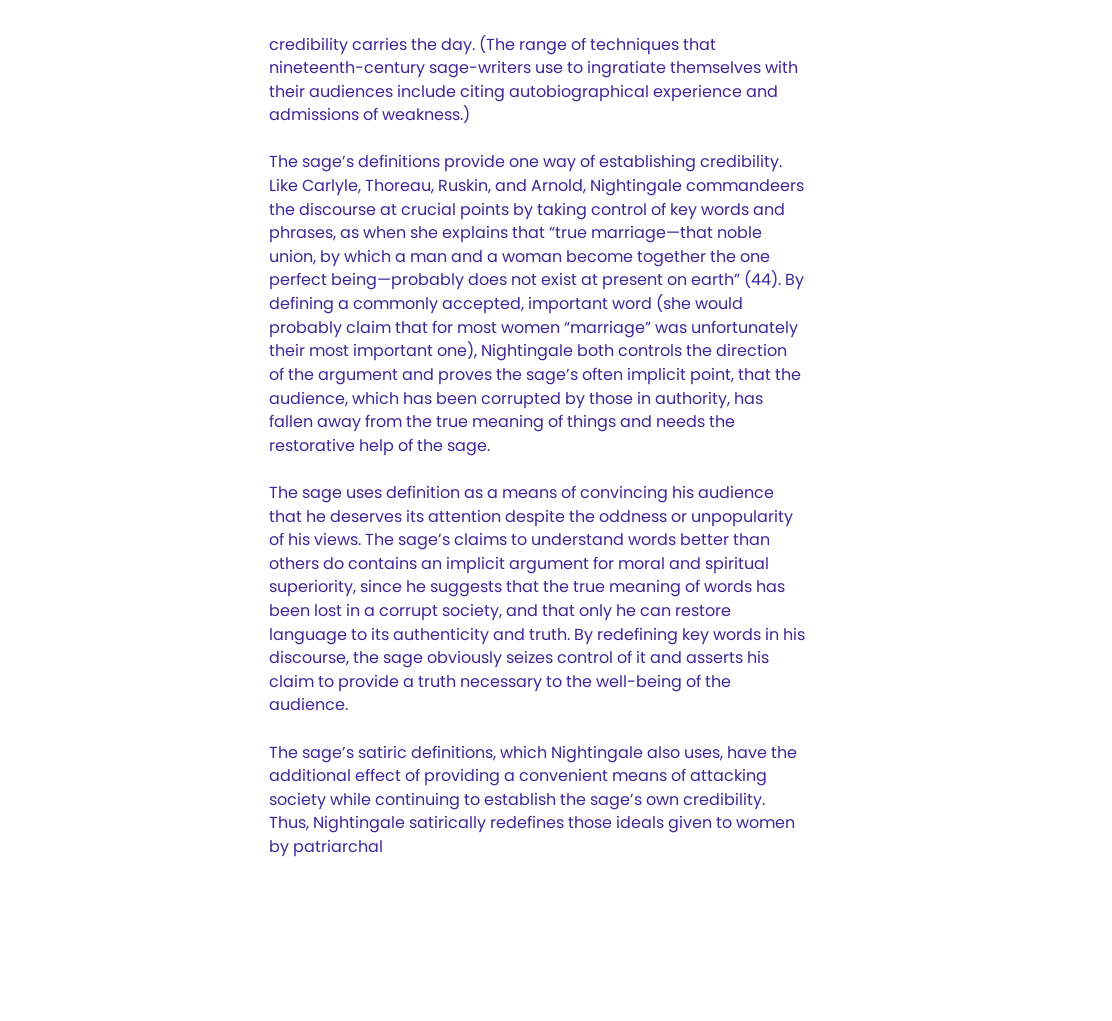credibility carries the day. (The range of techniques that nineteenth-century sage-writers use to ingratiate themselves with their audiences include citing autobiographical experience and admissions of weakness.)

The sage’s definitions provide one way of establishing credibility. Like Carlyle, Thoreau, Ruskin, and Arnold, Nightingale commandeers the discourse at crucial points by taking control of key words and phrases, as when she explains that “true marriage—that noble union, by which a man and a woman become together the one perfect being—probably does not exist at present on earth” (44). By defining a commonly accepted, important word (she would probably claim that for most women “marriage” was unfortunately their most important one), Nightingale both controls the direction of the argument and proves the sage’s often implicit point, that the audience, which has been corrupted by those in authority, has fallen away from the true meaning of things and needs the restorative help of the sage.

The sage uses definition as a means of convincing his audience that he deserves its attention despite the oddness or unpopularity of his views. The sage’s claims to understand words better than others do contains an implicit argument for moral and spiritual superiority, since he suggests that the true meaning of words has been lost in a corrupt society, and that only he can restore language to its authenticity and truth. By redefining key words in his discourse, the sage obviously seizes control of it and asserts his claim to provide a truth necessary to the well-being of the audience.

The sage’s satiric definitions, which Nightingale also uses, have the additional effect of providing a convenient means of attacking society while continuing to establish the sage’s own credibility. Thus, Nightingale satirically redefines those ideals given to women by patriarchal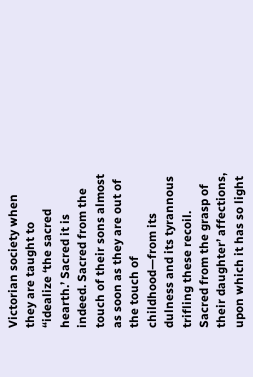Victorian society when they are taught to “idealize ‘the sacred hearth.’ Sacred it is indeed. Sacred from the touch of their sons almost as soon as they are out of the touch of childhood—from its dulness and its tyrannous trifling these recoil. Sacred from the grasp of their daughter’ affections, upon which it has so light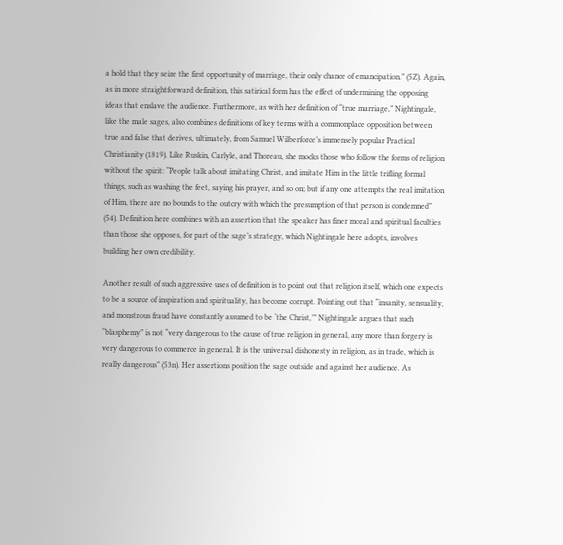a hold that they seize the first opportunity of marriage, their only chance of emancipation.” (5Z). Again, as in more straightforward definition, this satirical form has the effect of undermining the opposing ideas that enslave the audience. Furthermore, as with her definition of “true marriage,” Nightingale, like the male sages, also combines definitions of key terms with a commonplace opposition between true and false that derives, ultimately, from Samuel Wilberforce’s immensely popular Practical Christianity (1819). Like Ruskin, Carlyle, and Thoreau, she mocks those who follow the forms of religion without the spirit: “People talk about imitating Christ, and imitate Him in the little trifling formal things, such as washing the feet, saying his prayer, and so on; but if any one attempts the real imitation of Him, there are no bounds to the outcry with which the presumption of that person is condemned” (54). Definition here combines with an assertion that the speaker has finer moral and spiritual faculties than those she opposes, for part of the sage’s strategy, which Nightingale here adopts, involves building her own credibility.

Another result of such aggressive uses of definition is to point out that religion itself, which one expects to be a source of inspiration and spirituality, has become corrupt. Pointing out that “insanity, sensuality, and monstrous fraud have constantly assumed to be ‘the Christ,’” Nightingale argues that such “blasphemy” is not “very dangerous to the cause of true religion in general, any more than forgery is very dangerous to commerce in general. It is the universal dishonesty in religion, as in trade, which is really dangerous” (53n). Her assertions position the sage outside and against her audience. As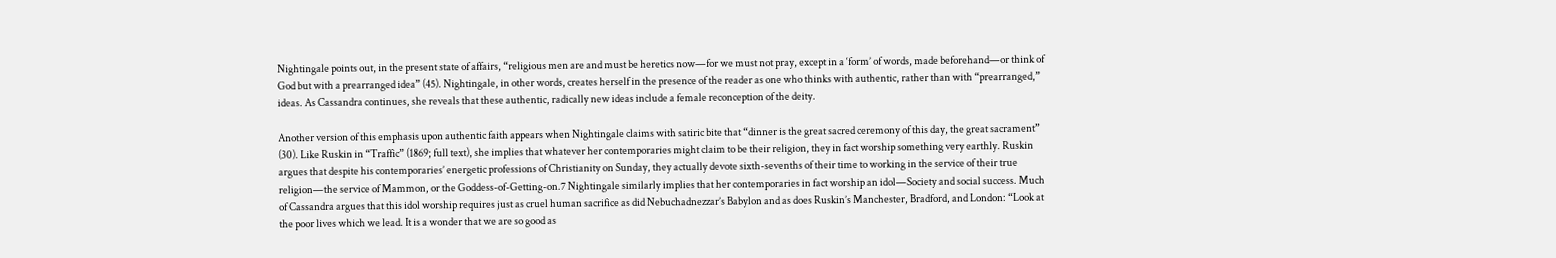Nightingale points out, in the present state of affairs, “religious men are and must be heretics now—for we must not pray, except in a ‘form’ of words, made beforehand—or think of God but with a prearranged idea” (45). Nightingale, in other words, creates herself in the presence of the reader as one who thinks with authentic, rather than with “prearranged,” ideas. As Cassandra continues, she reveals that these authentic, radically new ideas include a female reconception of the deity.

Another version of this emphasis upon authentic faith appears when Nightingale claims with satiric bite that “dinner is the great sacred ceremony of this day, the great sacrament” (30). Like Ruskin in “Traffic” (1869; full text), she implies that whatever her contemporaries might claim to be their religion, they in fact worship something very earthly. Ruskin argues that despite his contemporaries’ energetic professions of Christianity on Sunday, they actually devote sixth-sevenths of their time to working in the service of their true religion—the service of Mammon, or the Goddess-of-Getting-on.7 Nightingale similarly implies that her contemporaries in fact worship an idol—Society and social success. Much of Cassandra argues that this idol worship requires just as cruel human sacrifice as did Nebuchadnezzar’s Babylon and as does Ruskin’s Manchester, Bradford, and London: “Look at the poor lives which we lead. It is a wonder that we are so good as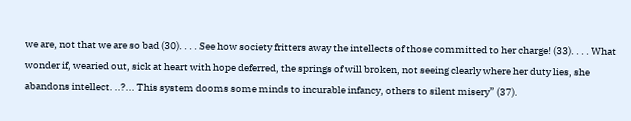we are, not that we are so bad (30). . . . See how society fritters away the intellects of those committed to her charge! (33). . . . What wonder if, wearied out, sick at heart with hope deferred, the springs of will broken, not seeing clearly where her duty lies, she abandons intellect. ..?... This system dooms some minds to incurable infancy, others to silent misery” (37).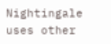Nightingale uses other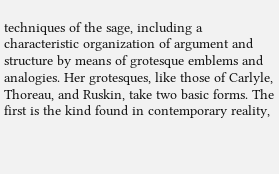techniques of the sage, including a characteristic organization of argument and structure by means of grotesque emblems and analogies. Her grotesques, like those of Carlyle, Thoreau, and Ruskin, take two basic forms. The first is the kind found in contemporary reality,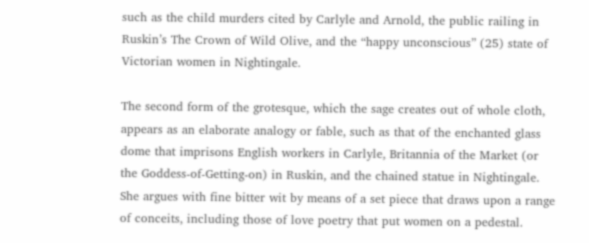such as the child murders cited by Carlyle and Arnold, the public railing in Ruskin’s The Crown of Wild Olive, and the “happy unconscious” (25) state of Victorian women in Nightingale.

The second form of the grotesque, which the sage creates out of whole cloth, appears as an elaborate analogy or fable, such as that of the enchanted glass dome that imprisons English workers in Carlyle, Britannia of the Market (or the Goddess-of-Getting-on) in Ruskin, and the chained statue in Nightingale. She argues with fine bitter wit by means of a set piece that draws upon a range of conceits, including those of love poetry that put women on a pedestal.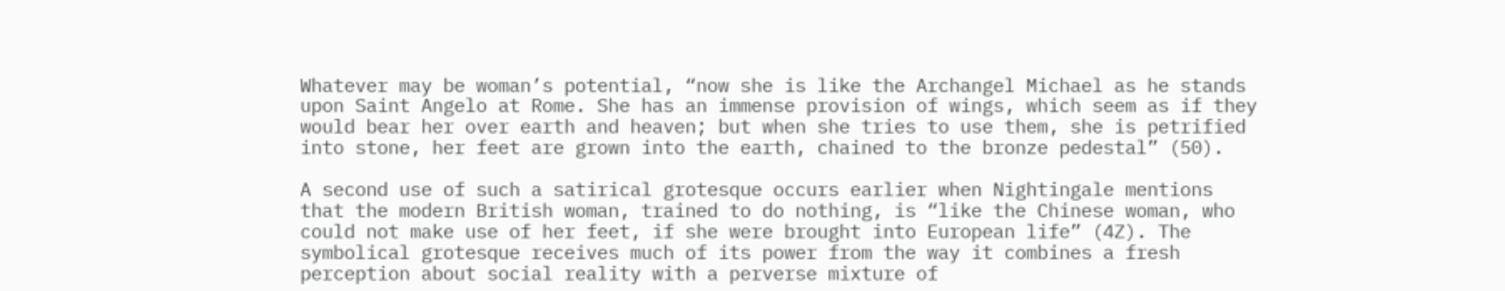Whatever may be woman’s potential, “now she is like the Archangel Michael as he stands upon Saint Angelo at Rome. She has an immense provision of wings, which seem as if they would bear her over earth and heaven; but when she tries to use them, she is petrified into stone, her feet are grown into the earth, chained to the bronze pedestal” (50).

A second use of such a satirical grotesque occurs earlier when Nightingale mentions that the modern British woman, trained to do nothing, is “like the Chinese woman, who could not make use of her feet, if she were brought into European life” (4Z). The symbolical grotesque receives much of its power from the way it combines a fresh perception about social reality with a perverse mixture of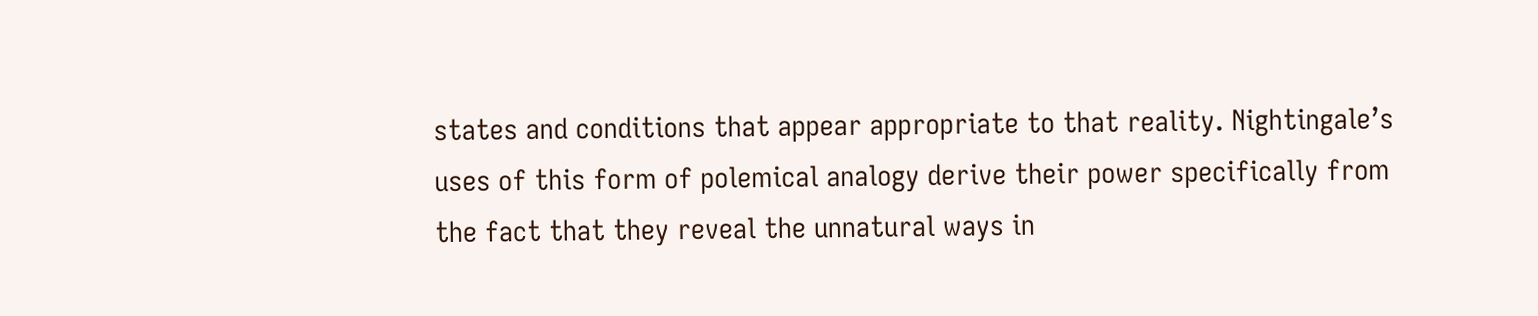states and conditions that appear appropriate to that reality. Nightingale’s uses of this form of polemical analogy derive their power specifically from the fact that they reveal the unnatural ways in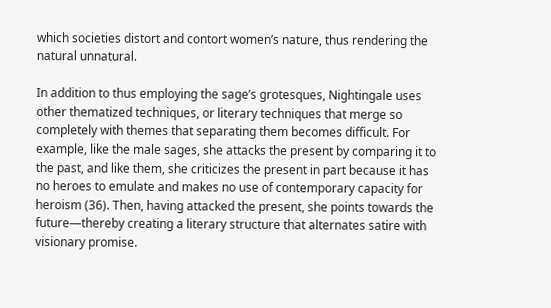which societies distort and contort women’s nature, thus rendering the natural unnatural.

In addition to thus employing the sage’s grotesques, Nightingale uses other thematized techniques, or literary techniques that merge so completely with themes that separating them becomes difficult. For example, like the male sages, she attacks the present by comparing it to the past, and like them, she criticizes the present in part because it has no heroes to emulate and makes no use of contemporary capacity for heroism (36). Then, having attacked the present, she points towards the future—thereby creating a literary structure that alternates satire with visionary promise.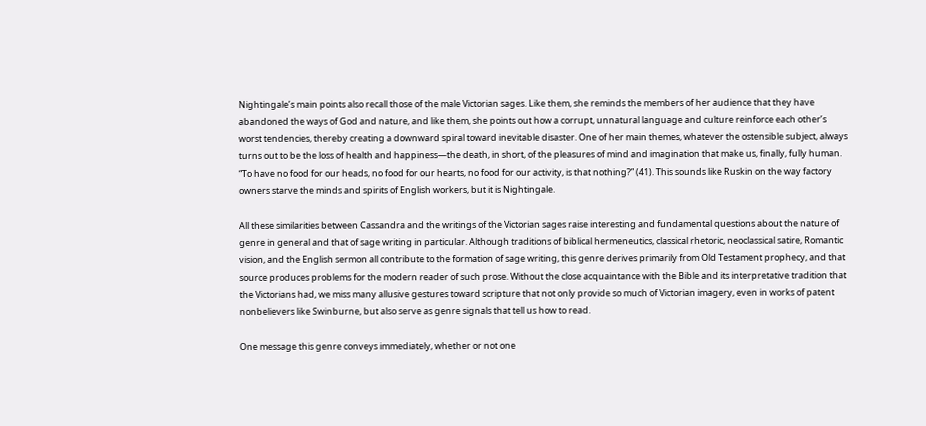Nightingale’s main points also recall those of the male Victorian sages. Like them, she reminds the members of her audience that they have abandoned the ways of God and nature, and like them, she points out how a corrupt, unnatural language and culture reinforce each other’s worst tendencies, thereby creating a downward spiral toward inevitable disaster. One of her main themes, whatever the ostensible subject, always turns out to be the loss of health and happiness—the death, in short, of the pleasures of mind and imagination that make us, finally, fully human. “To have no food for our heads, no food for our hearts, no food for our activity, is that nothing?” (41). This sounds like Ruskin on the way factory owners starve the minds and spirits of English workers, but it is Nightingale.

All these similarities between Cassandra and the writings of the Victorian sages raise interesting and fundamental questions about the nature of genre in general and that of sage writing in particular. Although traditions of biblical hermeneutics, classical rhetoric, neoclassical satire, Romantic vision, and the English sermon all contribute to the formation of sage writing, this genre derives primarily from Old Testament prophecy, and that source produces problems for the modern reader of such prose. Without the close acquaintance with the Bible and its interpretative tradition that the Victorians had, we miss many allusive gestures toward scripture that not only provide so much of Victorian imagery, even in works of patent nonbelievers like Swinburne, but also serve as genre signals that tell us how to read.

One message this genre conveys immediately, whether or not one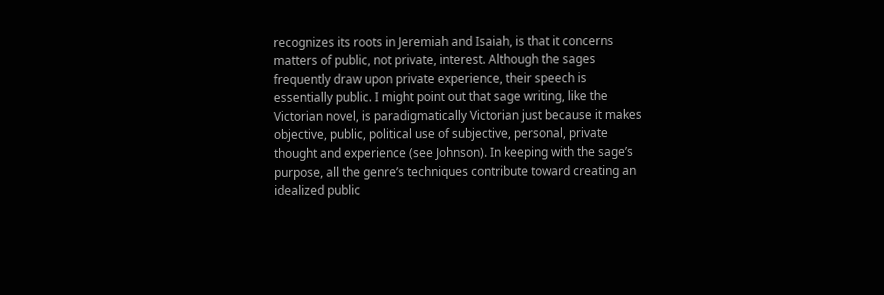recognizes its roots in Jeremiah and Isaiah, is that it concerns matters of public, not private, interest. Although the sages frequently draw upon private experience, their speech is essentially public. I might point out that sage writing, like the Victorian novel, is paradigmatically Victorian just because it makes objective, public, political use of subjective, personal, private thought and experience (see Johnson). In keeping with the sage’s purpose, all the genre’s techniques contribute toward creating an idealized public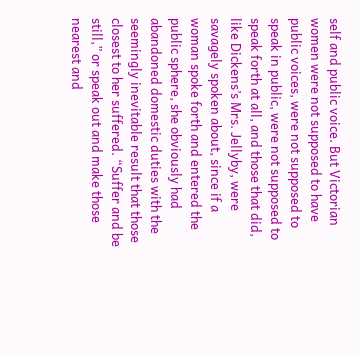self and public voice. But Victorian women were not supposed to have public voices, were not supposed to speak in public, were not supposed to speak forth at all, and those that did, like Dickens’s Mrs. Jellyby, were savagely spoken about, since if a woman spoke forth and entered the public sphere, she obviously had abandoned domestic duties with the seemingly inevitable result that those closest to her suffered. “Suffer and be still,” or speak out and make those nearest and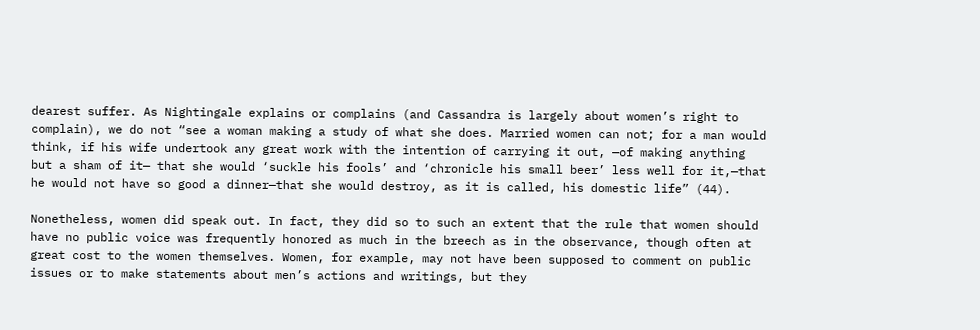dearest suffer. As Nightingale explains or complains (and Cassandra is largely about women’s right to complain), we do not “see a woman making a study of what she does. Married women can not; for a man would think, if his wife undertook any great work with the intention of carrying it out, —of making anything but a sham of it— that she would ‘suckle his fools’ and ‘chronicle his small beer’ less well for it,—that he would not have so good a dinner—that she would destroy, as it is called, his domestic life” (44).

Nonetheless, women did speak out. In fact, they did so to such an extent that the rule that women should have no public voice was frequently honored as much in the breech as in the observance, though often at great cost to the women themselves. Women, for example, may not have been supposed to comment on public issues or to make statements about men’s actions and writings, but they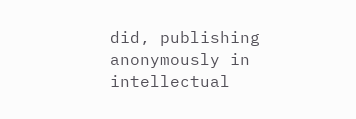did, publishing anonymously in intellectual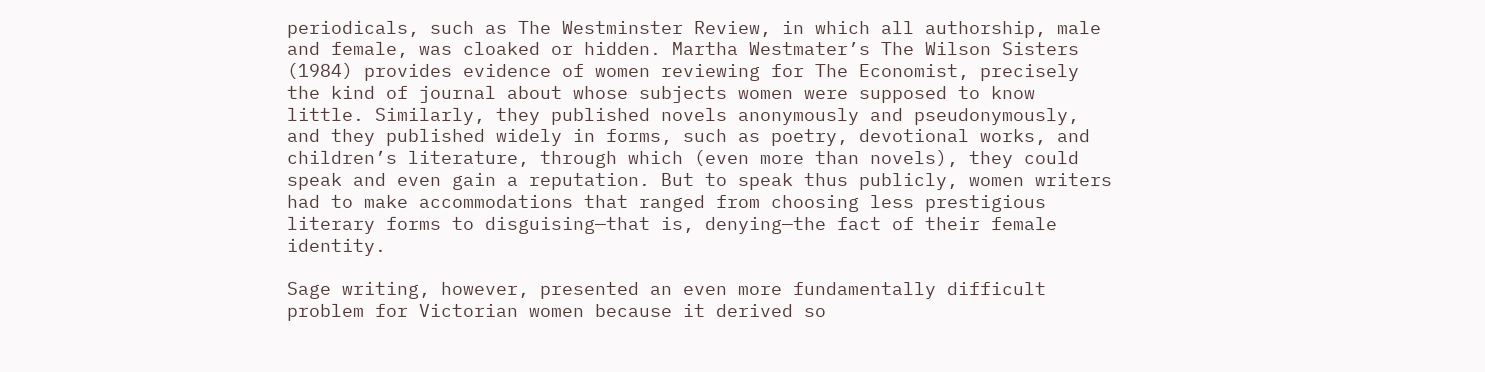periodicals, such as The Westminster Review, in which all authorship, male and female, was cloaked or hidden. Martha Westmater’s The Wilson Sisters (1984) provides evidence of women reviewing for The Economist, precisely the kind of journal about whose subjects women were supposed to know little. Similarly, they published novels anonymously and pseudonymously, and they published widely in forms, such as poetry, devotional works, and children’s literature, through which (even more than novels), they could speak and even gain a reputation. But to speak thus publicly, women writers had to make accommodations that ranged from choosing less prestigious literary forms to disguising—that is, denying—the fact of their female identity.

Sage writing, however, presented an even more fundamentally difficult problem for Victorian women because it derived so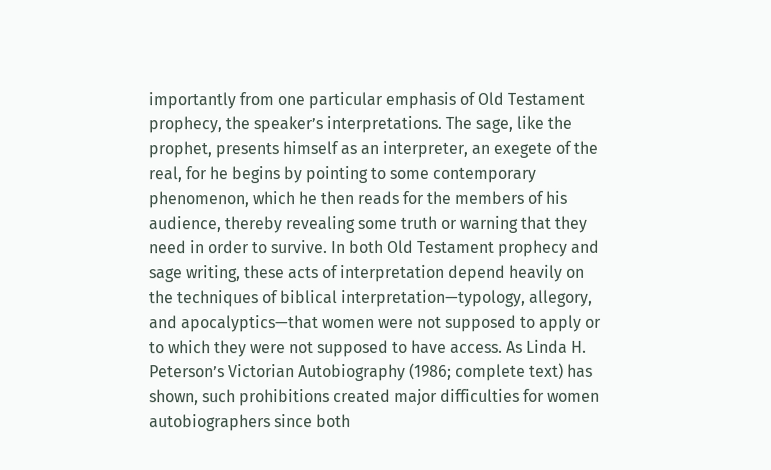importantly from one particular emphasis of Old Testament prophecy, the speaker’s interpretations. The sage, like the prophet, presents himself as an interpreter, an exegete of the real, for he begins by pointing to some contemporary phenomenon, which he then reads for the members of his audience, thereby revealing some truth or warning that they need in order to survive. In both Old Testament prophecy and sage writing, these acts of interpretation depend heavily on the techniques of biblical interpretation—typology, allegory, and apocalyptics—that women were not supposed to apply or to which they were not supposed to have access. As Linda H. Peterson’s Victorian Autobiography (1986; complete text) has shown, such prohibitions created major difficulties for women autobiographers since both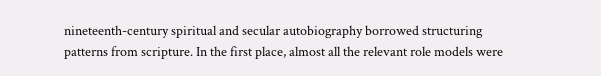nineteenth-century spiritual and secular autobiography borrowed structuring patterns from scripture. In the first place, almost all the relevant role models were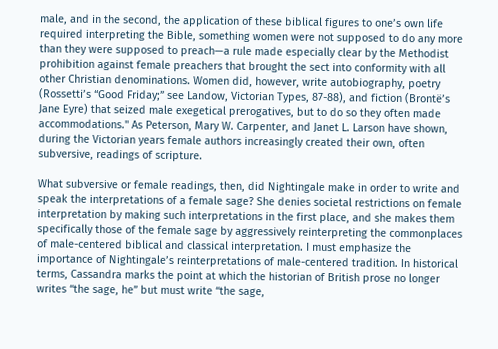male, and in the second, the application of these biblical figures to one’s own life required interpreting the Bible, something women were not supposed to do any more than they were supposed to preach—a rule made especially clear by the Methodist prohibition against female preachers that brought the sect into conformity with all other Christian denominations. Women did, however, write autobiography, poetry (Rossetti’s “Good Friday;” see Landow, Victorian Types, 87-88), and fiction (Brontë’s Jane Eyre) that seized male exegetical prerogatives, but to do so they often made accommodations." As Peterson, Mary W. Carpenter, and Janet L. Larson have shown, during the Victorian years female authors increasingly created their own, often subversive, readings of scripture.

What subversive or female readings, then, did Nightingale make in order to write and speak the interpretations of a female sage? She denies societal restrictions on female interpretation by making such interpretations in the first place, and she makes them specifically those of the female sage by aggressively reinterpreting the commonplaces of male-centered biblical and classical interpretation. I must emphasize the importance of Nightingale’s reinterpretations of male-centered tradition. In historical terms, Cassandra marks the point at which the historian of British prose no longer writes “the sage, he” but must write “the sage,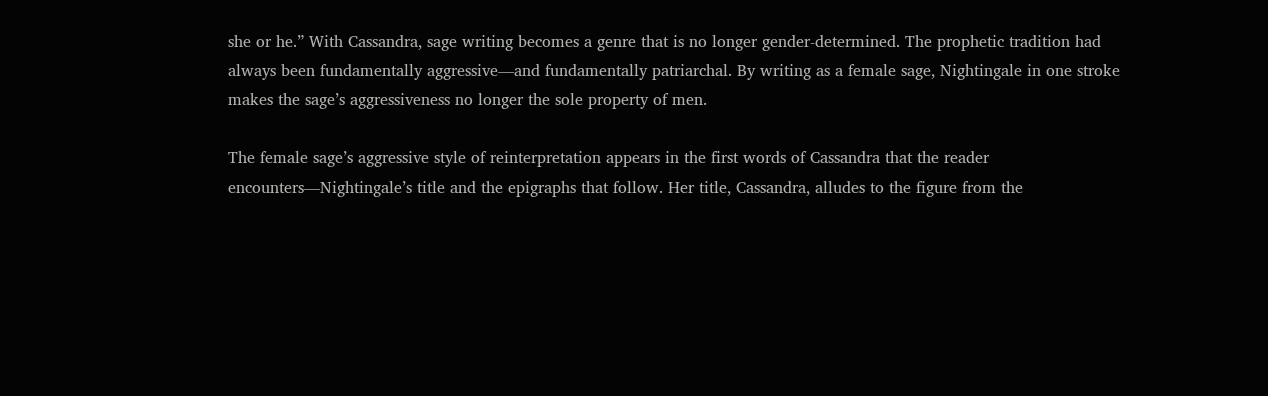she or he.” With Cassandra, sage writing becomes a genre that is no longer gender-determined. The prophetic tradition had always been fundamentally aggressive—and fundamentally patriarchal. By writing as a female sage, Nightingale in one stroke makes the sage’s aggressiveness no longer the sole property of men.

The female sage’s aggressive style of reinterpretation appears in the first words of Cassandra that the reader encounters—Nightingale’s title and the epigraphs that follow. Her title, Cassandra, alludes to the figure from the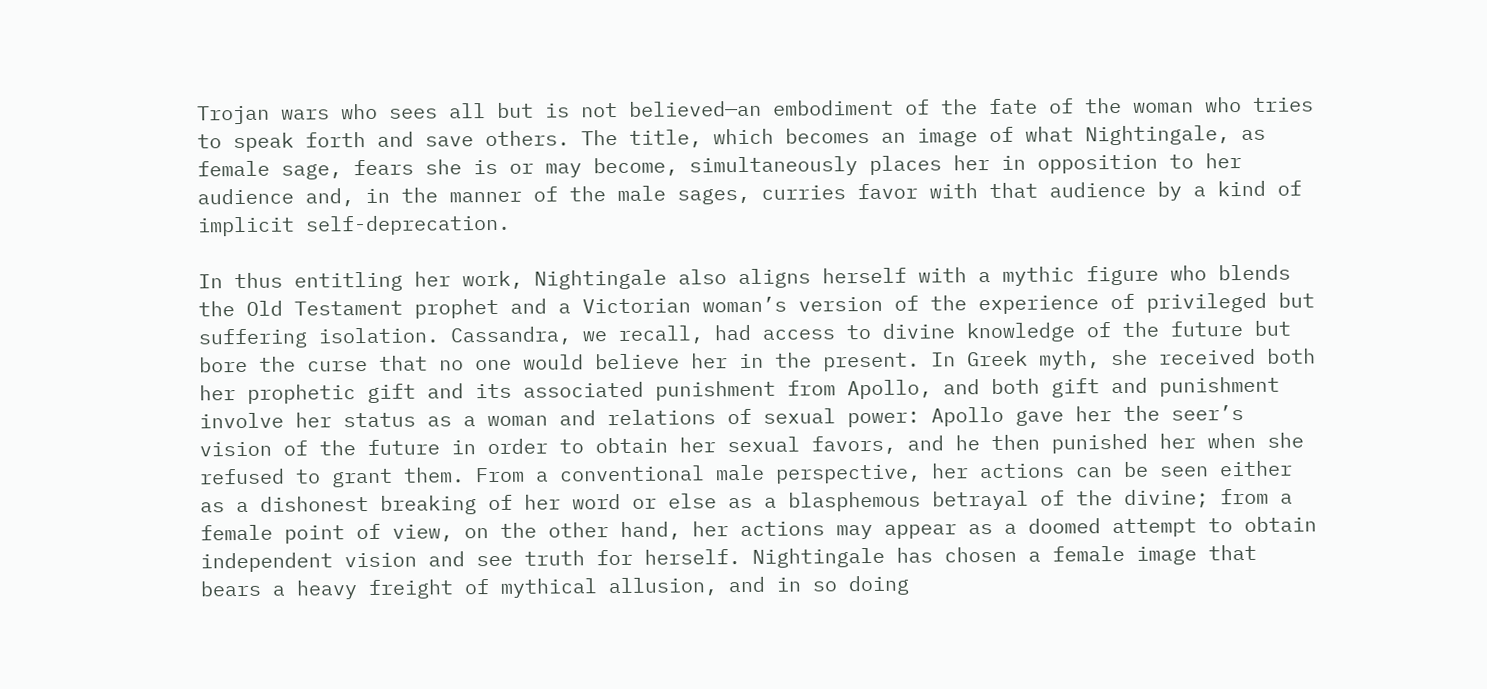Trojan wars who sees all but is not believed—an embodiment of the fate of the woman who tries to speak forth and save others. The title, which becomes an image of what Nightingale, as female sage, fears she is or may become, simultaneously places her in opposition to her audience and, in the manner of the male sages, curries favor with that audience by a kind of implicit self-deprecation.

In thus entitling her work, Nightingale also aligns herself with a mythic figure who blends the Old Testament prophet and a Victorian woman’s version of the experience of privileged but suffering isolation. Cassandra, we recall, had access to divine knowledge of the future but bore the curse that no one would believe her in the present. In Greek myth, she received both her prophetic gift and its associated punishment from Apollo, and both gift and punishment involve her status as a woman and relations of sexual power: Apollo gave her the seer’s vision of the future in order to obtain her sexual favors, and he then punished her when she refused to grant them. From a conventional male perspective, her actions can be seen either as a dishonest breaking of her word or else as a blasphemous betrayal of the divine; from a female point of view, on the other hand, her actions may appear as a doomed attempt to obtain independent vision and see truth for herself. Nightingale has chosen a female image that bears a heavy freight of mythical allusion, and in so doing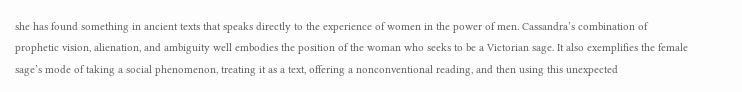she has found something in ancient texts that speaks directly to the experience of women in the power of men. Cassandra’s combination of prophetic vision, alienation, and ambiguity well embodies the position of the woman who seeks to be a Victorian sage. It also exemplifies the female sage’s mode of taking a social phenomenon, treating it as a text, offering a nonconventional reading, and then using this unexpected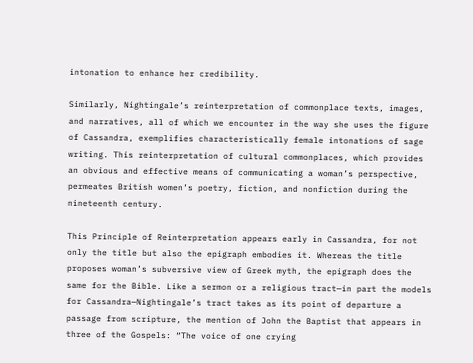intonation to enhance her credibility.

Similarly, Nightingale’s reinterpretation of commonplace texts, images, and narratives, all of which we encounter in the way she uses the figure of Cassandra, exemplifies characteristically female intonations of sage writing. This reinterpretation of cultural commonplaces, which provides an obvious and effective means of communicating a woman’s perspective, permeates British women’s poetry, fiction, and nonfiction during the nineteenth century.

This Principle of Reinterpretation appears early in Cassandra, for not only the title but also the epigraph embodies it. Whereas the title proposes woman’s subversive view of Greek myth, the epigraph does the same for the Bible. Like a sermon or a religious tract—in part the models for Cassandra—Nightingale’s tract takes as its point of departure a passage from scripture, the mention of John the Baptist that appears in three of the Gospels: “The voice of one crying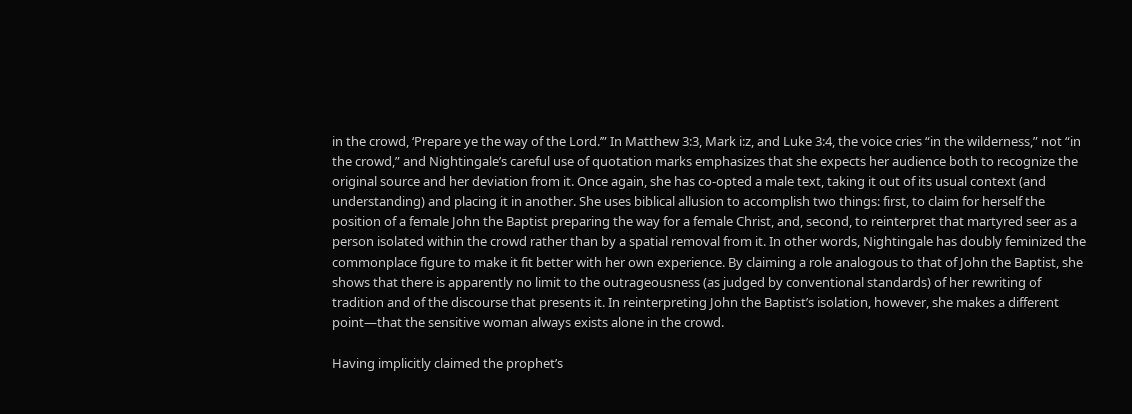in the crowd, ‘Prepare ye the way of the Lord.’” In Matthew 3:3, Mark i:z, and Luke 3:4, the voice cries “in the wilderness,” not “in the crowd,” and Nightingale’s careful use of quotation marks emphasizes that she expects her audience both to recognize the original source and her deviation from it. Once again, she has co-opted a male text, taking it out of its usual context (and understanding) and placing it in another. She uses biblical allusion to accomplish two things: first, to claim for herself the position of a female John the Baptist preparing the way for a female Christ, and, second, to reinterpret that martyred seer as a person isolated within the crowd rather than by a spatial removal from it. In other words, Nightingale has doubly feminized the commonplace figure to make it fit better with her own experience. By claiming a role analogous to that of John the Baptist, she shows that there is apparently no limit to the outrageousness (as judged by conventional standards) of her rewriting of tradition and of the discourse that presents it. In reinterpreting John the Baptist’s isolation, however, she makes a different point—that the sensitive woman always exists alone in the crowd.

Having implicitly claimed the prophet’s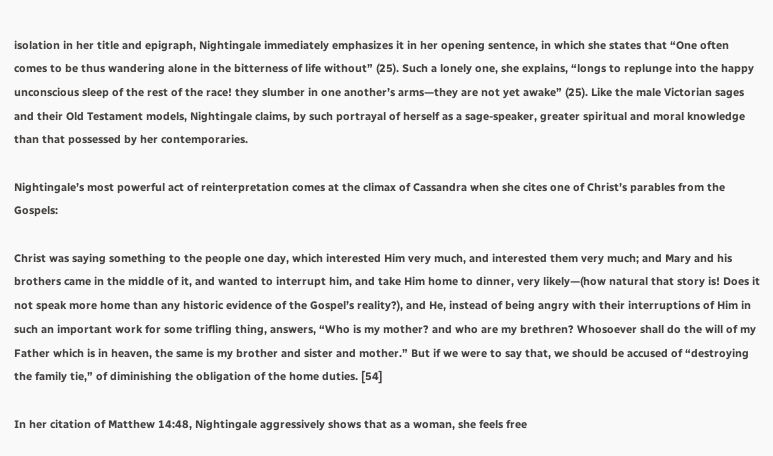isolation in her title and epigraph, Nightingale immediately emphasizes it in her opening sentence, in which she states that “One often comes to be thus wandering alone in the bitterness of life without” (25). Such a lonely one, she explains, “longs to replunge into the happy unconscious sleep of the rest of the race! they slumber in one another’s arms—they are not yet awake” (25). Like the male Victorian sages and their Old Testament models, Nightingale claims, by such portrayal of herself as a sage-speaker, greater spiritual and moral knowledge than that possessed by her contemporaries.

Nightingale’s most powerful act of reinterpretation comes at the climax of Cassandra when she cites one of Christ’s parables from the Gospels:

Christ was saying something to the people one day, which interested Him very much, and interested them very much; and Mary and his brothers came in the middle of it, and wanted to interrupt him, and take Him home to dinner, very likely—(how natural that story is! Does it not speak more home than any historic evidence of the Gospel’s reality?), and He, instead of being angry with their interruptions of Him in such an important work for some trifling thing, answers, “Who is my mother? and who are my brethren? Whosoever shall do the will of my Father which is in heaven, the same is my brother and sister and mother.” But if we were to say that, we should be accused of “destroying the family tie,” of diminishing the obligation of the home duties. [54]

In her citation of Matthew 14:48, Nightingale aggressively shows that as a woman, she feels free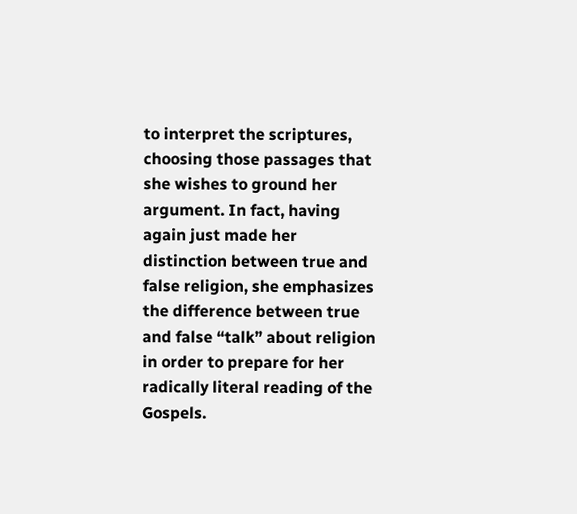to interpret the scriptures, choosing those passages that she wishes to ground her argument. In fact, having again just made her distinction between true and false religion, she emphasizes the difference between true and false “talk” about religion in order to prepare for her radically literal reading of the Gospels.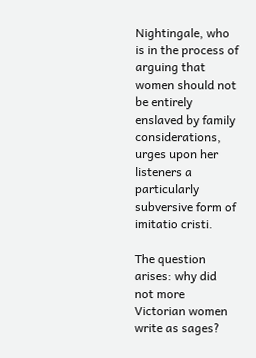Nightingale, who is in the process of arguing that women should not be entirely enslaved by family considerations, urges upon her listeners a particularly subversive form of imitatio cristi.

The question arises: why did not more Victorian women write as sages?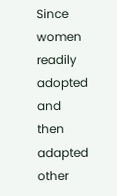Since women readily adopted and then adapted other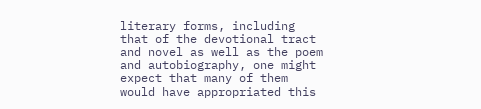literary forms, including that of the devotional tract and novel as well as the poem and autobiography, one might expect that many of them would have appropriated this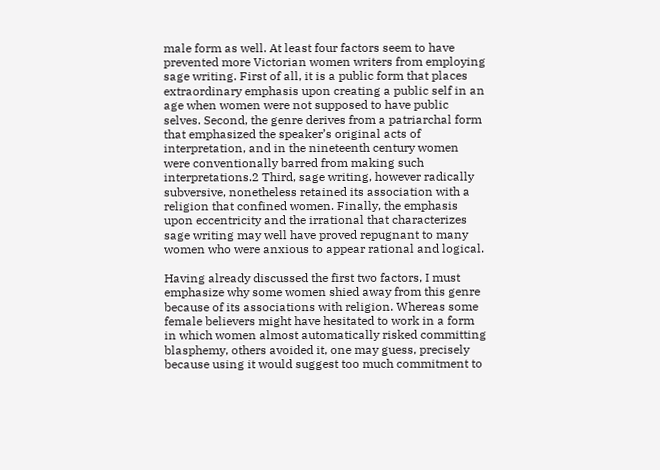male form as well. At least four factors seem to have prevented more Victorian women writers from employing sage writing. First of all, it is a public form that places extraordinary emphasis upon creating a public self in an age when women were not supposed to have public selves. Second, the genre derives from a patriarchal form that emphasized the speaker’s original acts of interpretation, and in the nineteenth century women were conventionally barred from making such interpretations.2 Third, sage writing, however radically subversive, nonetheless retained its association with a religion that confined women. Finally, the emphasis upon eccentricity and the irrational that characterizes sage writing may well have proved repugnant to many women who were anxious to appear rational and logical.

Having already discussed the first two factors, I must emphasize why some women shied away from this genre because of its associations with religion. Whereas some female believers might have hesitated to work in a form in which women almost automatically risked committing blasphemy, others avoided it, one may guess, precisely because using it would suggest too much commitment to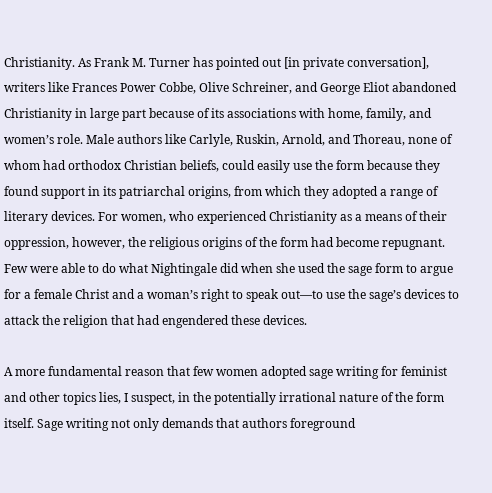Christianity. As Frank M. Turner has pointed out [in private conversation], writers like Frances Power Cobbe, Olive Schreiner, and George Eliot abandoned Christianity in large part because of its associations with home, family, and women’s role. Male authors like Carlyle, Ruskin, Arnold, and Thoreau, none of whom had orthodox Christian beliefs, could easily use the form because they found support in its patriarchal origins, from which they adopted a range of literary devices. For women, who experienced Christianity as a means of their oppression, however, the religious origins of the form had become repugnant. Few were able to do what Nightingale did when she used the sage form to argue for a female Christ and a woman’s right to speak out—to use the sage’s devices to attack the religion that had engendered these devices.

A more fundamental reason that few women adopted sage writing for feminist and other topics lies, I suspect, in the potentially irrational nature of the form itself. Sage writing not only demands that authors foreground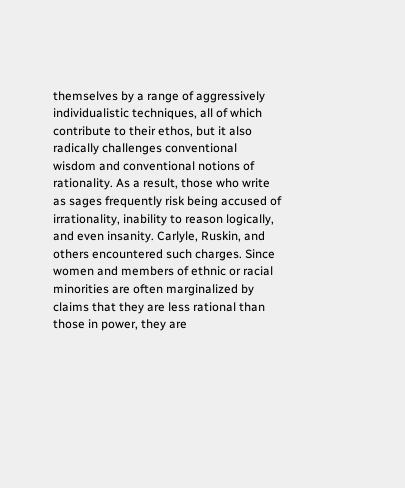themselves by a range of aggressively individualistic techniques, all of which contribute to their ethos, but it also radically challenges conventional wisdom and conventional notions of rationality. As a result, those who write as sages frequently risk being accused of irrationality, inability to reason logically, and even insanity. Carlyle, Ruskin, and others encountered such charges. Since women and members of ethnic or racial minorities are often marginalized by claims that they are less rational than those in power, they are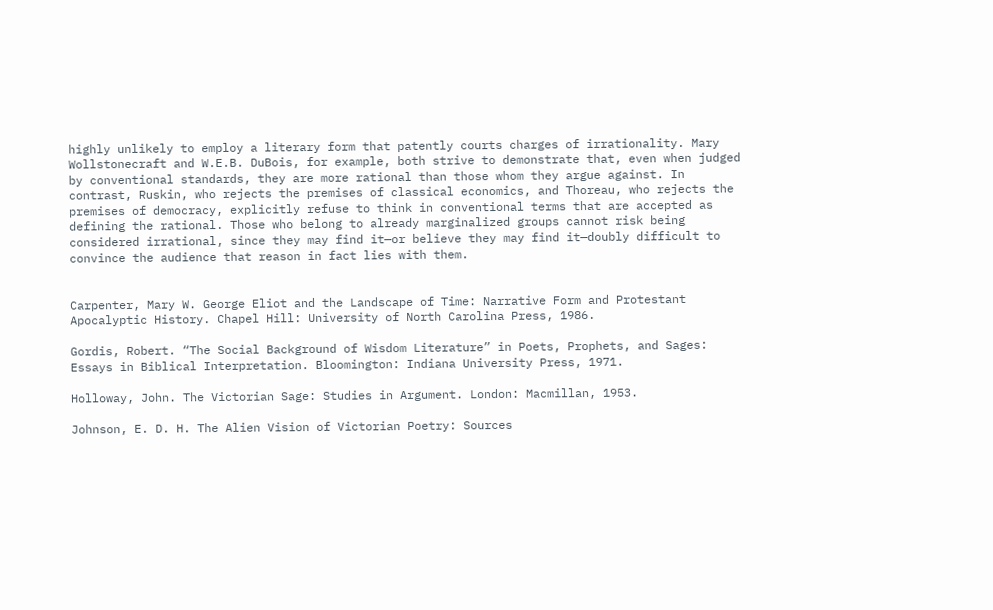highly unlikely to employ a literary form that patently courts charges of irrationality. Mary Wollstonecraft and W.E.B. DuBois, for example, both strive to demonstrate that, even when judged by conventional standards, they are more rational than those whom they argue against. In contrast, Ruskin, who rejects the premises of classical economics, and Thoreau, who rejects the premises of democracy, explicitly refuse to think in conventional terms that are accepted as defining the rational. Those who belong to already marginalized groups cannot risk being considered irrational, since they may find it—or believe they may find it—doubly difficult to convince the audience that reason in fact lies with them.


Carpenter, Mary W. George Eliot and the Landscape of Time: Narrative Form and Protestant Apocalyptic History. Chapel Hill: University of North Carolina Press, 1986.

Gordis, Robert. “The Social Background of Wisdom Literature” in Poets, Prophets, and Sages: Essays in Biblical Interpretation. Bloomington: Indiana University Press, 1971.

Holloway, John. The Victorian Sage: Studies in Argument. London: Macmillan, 1953.

Johnson, E. D. H. The Alien Vision of Victorian Poetry: Sources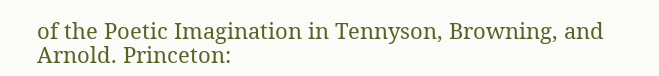of the Poetic Imagination in Tennyson, Browning, and Arnold. Princeton: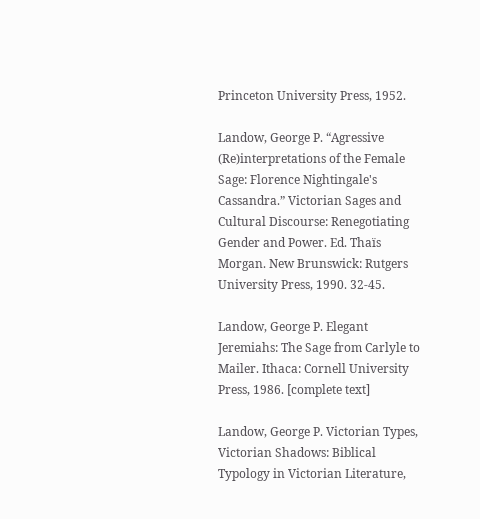Princeton University Press, 1952.

Landow, George P. “Agressive (Re)interpretations of the Female Sage: Florence Nightingale's Cassandra.” Victorian Sages and Cultural Discourse: Renegotiating Gender and Power. Ed. Thaïs Morgan. New Brunswick: Rutgers University Press, 1990. 32-45.

Landow, George P. Elegant Jeremiahs: The Sage from Carlyle to Mailer. Ithaca: Cornell University Press, 1986. [complete text]

Landow, George P. Victorian Types, Victorian Shadows: Biblical Typology in Victorian Literature,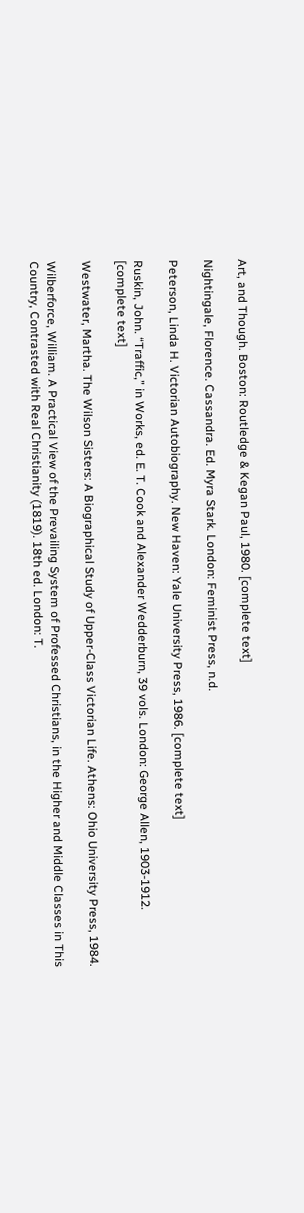Art, and Though. Boston: Routledge & Kegan Paul, 1980. [complete text]

Nightingale, Florence. Cassandra. Ed. Myra Stark. London: Feminist Press, n.d.

Peterson, Linda H. Victorian Autobiography. New Haven: Yale University Press, 1986. [complete text]

Ruskin, John. “Traffic,” in Works, ed. E. T. Cook and Alexander Wedderburn, 39 vols. London: George Allen, 1903-1912. [complete text]

Westwater, Martha. The Wilson Sisters: A Biographical Study of Upper-Class Victorian Life. Athens: Ohio University Press, 1984.

Wilberforce, William. A Practical View of the Prevailing System of Professed Christians, in the Higher and Middle Classes in This Country, Contrasted with Real Christianity (1819). 18th ed. London: T.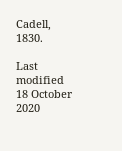Cadell, 1830.

Last modified 18 October 2020